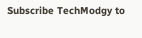Subscribe TechModgy to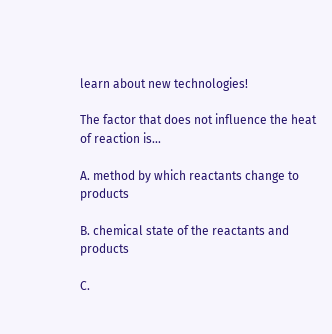learn about new technologies!

The factor that does not influence the heat of reaction is...

A. method by which reactants change to products

B. chemical state of the reactants and products

C.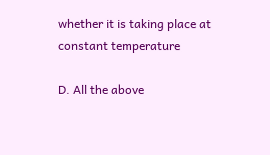whether it is taking place at constant temperature

D. All the above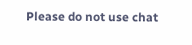Please do not use chat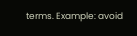terms. Example: avoid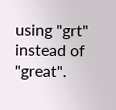using "grt" instead of "great".